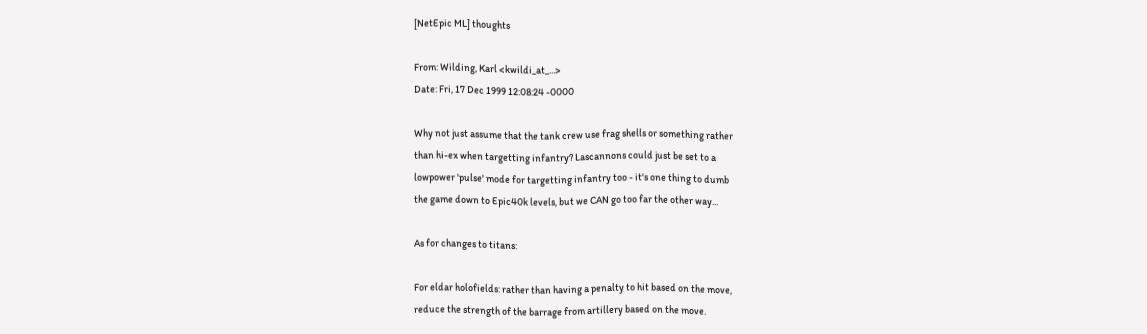[NetEpic ML] thoughts

From: Wilding, Karl <kwildi_at_...>
Date: Fri, 17 Dec 1999 12:08:24 -0000

Why not just assume that the tank crew use frag shells or something rather
than hi-ex when targetting infantry? Lascannons could just be set to a
lowpower 'pulse' mode for targetting infantry too - it's one thing to dumb
the game down to Epic40k levels, but we CAN go too far the other way...

As for changes to titans:

For eldar holofields: rather than having a penalty to hit based on the move,
reduce the strength of the barrage from artillery based on the move.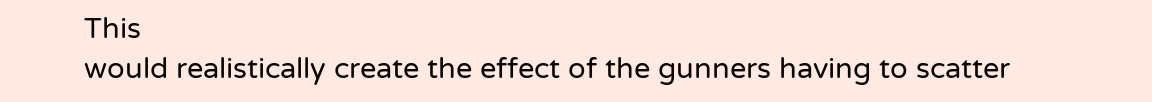This
would realistically create the effect of the gunners having to scatter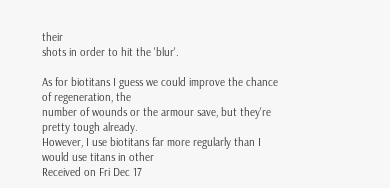their
shots in order to hit the 'blur'.

As for biotitans I guess we could improve the chance of regeneration, the
number of wounds or the armour save, but they're pretty tough already.
However, I use biotitans far more regularly than I would use titans in other
Received on Fri Dec 17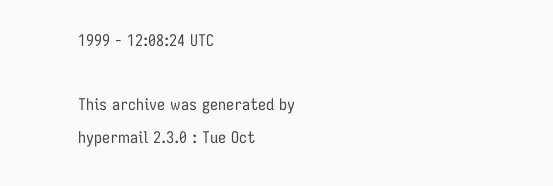1999 - 12:08:24 UTC

This archive was generated by hypermail 2.3.0 : Tue Oct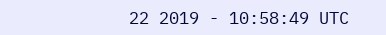22 2019 - 10:58:49 UTC